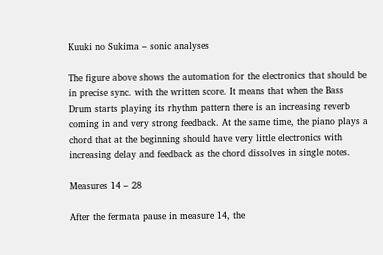Kuuki no Sukima – sonic analyses

The figure above shows the automation for the electronics that should be in precise sync. with the written score. It means that when the Bass Drum starts playing its rhythm pattern there is an increasing reverb coming in and very strong feedback. At the same time, the piano plays a chord that at the beginning should have very little electronics with increasing delay and feedback as the chord dissolves in single notes.

Measures 14 – 28

After the fermata pause in measure 14, the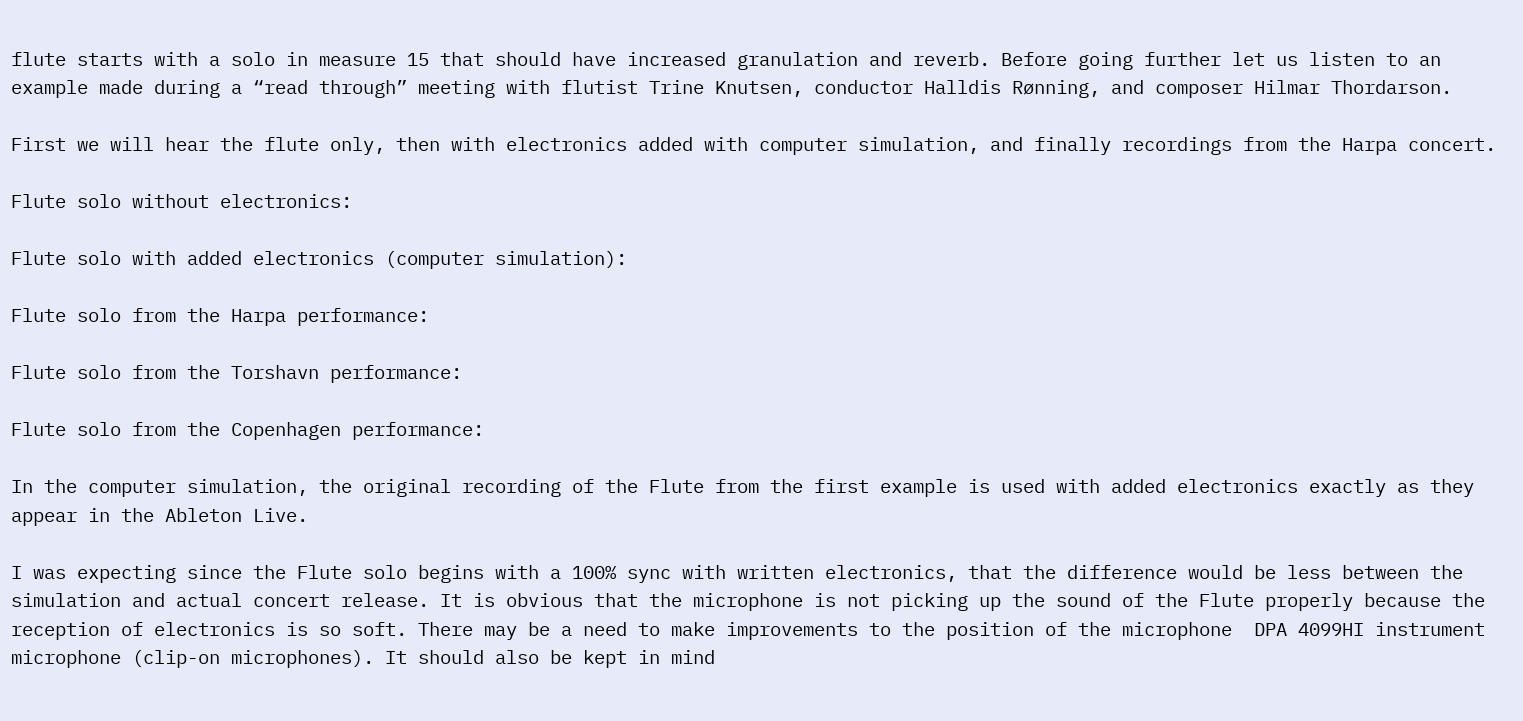flute starts with a solo in measure 15 that should have increased granulation and reverb. Before going further let us listen to an example made during a “read through” meeting with flutist Trine Knutsen, conductor Halldis Rønning, and composer Hilmar Thordarson.

First we will hear the flute only, then with electronics added with computer simulation, and finally recordings from the Harpa concert.

Flute solo without electronics:

Flute solo with added electronics (computer simulation):

Flute solo from the Harpa performance:

Flute solo from the Torshavn performance:

Flute solo from the Copenhagen performance:

In the computer simulation, the original recording of the Flute from the first example is used with added electronics exactly as they appear in the Ableton Live.

I was expecting since the Flute solo begins with a 100% sync with written electronics, that the difference would be less between the simulation and actual concert release. It is obvious that the microphone is not picking up the sound of the Flute properly because the reception of electronics is so soft. There may be a need to make improvements to the position of the microphone  DPA 4099HI instrument microphone (clip-on microphones). It should also be kept in mind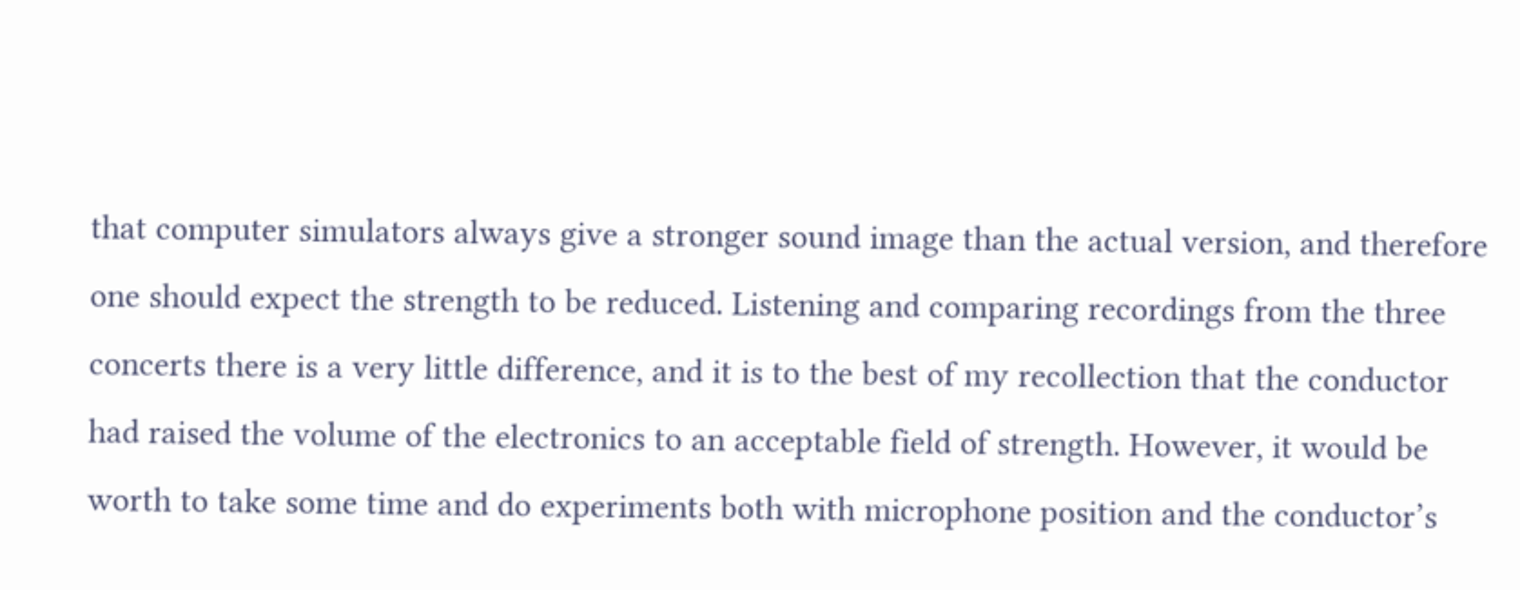that computer simulators always give a stronger sound image than the actual version, and therefore one should expect the strength to be reduced. Listening and comparing recordings from the three concerts there is a very little difference, and it is to the best of my recollection that the conductor had raised the volume of the electronics to an acceptable field of strength. However, it would be worth to take some time and do experiments both with microphone position and the conductor’s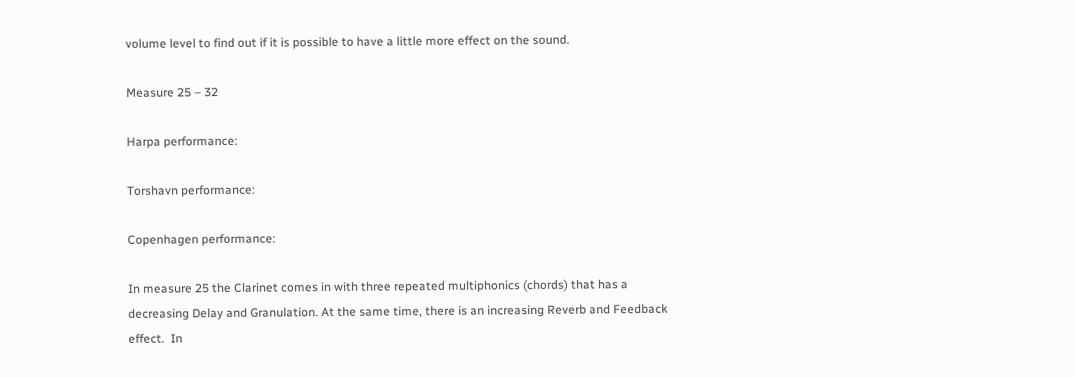volume level to find out if it is possible to have a little more effect on the sound.

Measure 25 – 32

Harpa performance:

Torshavn performance:

Copenhagen performance:

In measure 25 the Clarinet comes in with three repeated multiphonics (chords) that has a decreasing Delay and Granulation. At the same time, there is an increasing Reverb and Feedback effect.  In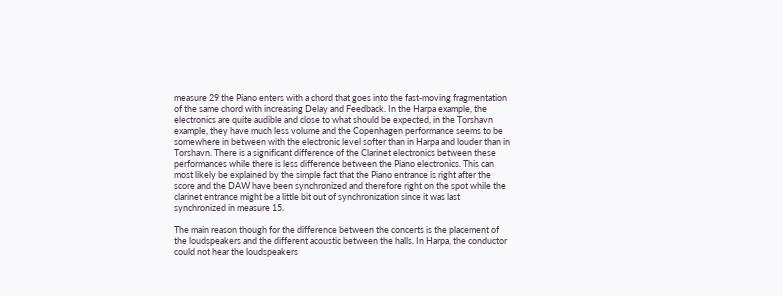measure 29 the Piano enters with a chord that goes into the fast-moving fragmentation of the same chord with increasing Delay and Feedback. In the Harpa example, the electronics are quite audible and close to what should be expected, in the Torshavn example, they have much less volume and the Copenhagen performance seems to be somewhere in between with the electronic level softer than in Harpa and louder than in Torshavn. There is a significant difference of the Clarinet electronics between these performances while there is less difference between the Piano electronics. This can most likely be explained by the simple fact that the Piano entrance is right after the score and the DAW have been synchronized and therefore right on the spot while the clarinet entrance might be a little bit out of synchronization since it was last synchronized in measure 15.

The main reason though for the difference between the concerts is the placement of the loudspeakers and the different acoustic between the halls. In Harpa, the conductor could not hear the loudspeakers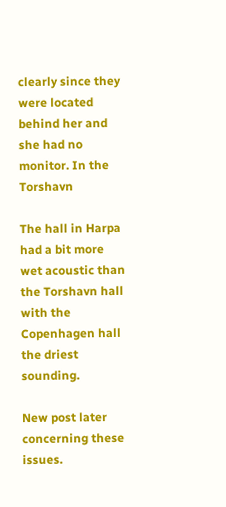clearly since they were located behind her and she had no monitor. In the Torshavn

The hall in Harpa had a bit more wet acoustic than the Torshavn hall with the Copenhagen hall the driest sounding.

New post later concerning these issues.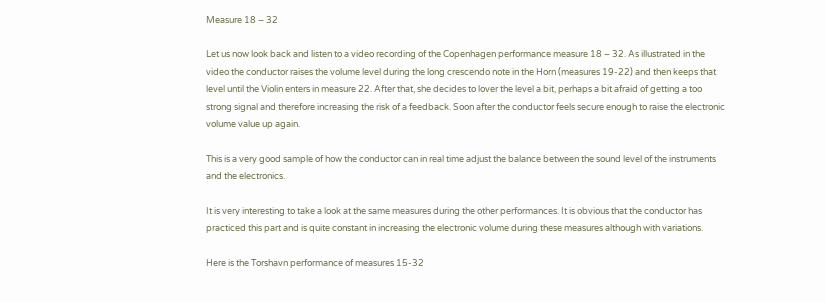Measure 18 – 32

Let us now look back and listen to a video recording of the Copenhagen performance measure 18 – 32. As illustrated in the video the conductor raises the volume level during the long crescendo note in the Horn (measures 19-22) and then keeps that level until the Violin enters in measure 22. After that, she decides to lover the level a bit, perhaps a bit afraid of getting a too strong signal and therefore increasing the risk of a feedback. Soon after the conductor feels secure enough to raise the electronic volume value up again.

This is a very good sample of how the conductor can in real time adjust the balance between the sound level of the instruments and the electronics.

It is very interesting to take a look at the same measures during the other performances. It is obvious that the conductor has practiced this part and is quite constant in increasing the electronic volume during these measures although with variations.

Here is the Torshavn performance of measures 15-32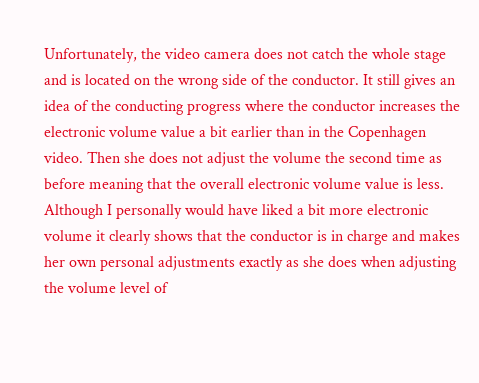Unfortunately, the video camera does not catch the whole stage and is located on the wrong side of the conductor. It still gives an idea of the conducting progress where the conductor increases the electronic volume value a bit earlier than in the Copenhagen video. Then she does not adjust the volume the second time as before meaning that the overall electronic volume value is less. Although I personally would have liked a bit more electronic volume it clearly shows that the conductor is in charge and makes her own personal adjustments exactly as she does when adjusting the volume level of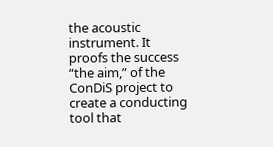the acoustic instrument. It proofs the success “the aim,” of the ConDiS project to create a conducting tool that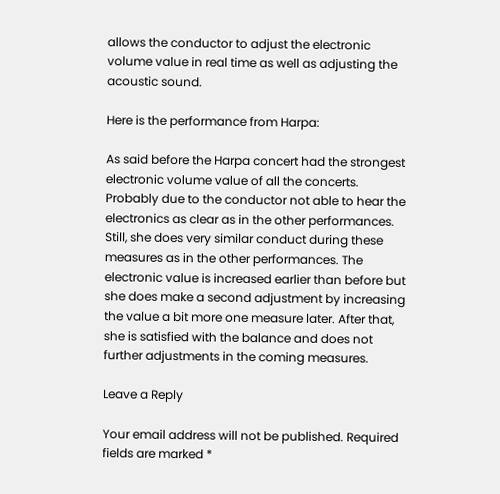allows the conductor to adjust the electronic volume value in real time as well as adjusting the acoustic sound.

Here is the performance from Harpa:

As said before the Harpa concert had the strongest electronic volume value of all the concerts. Probably due to the conductor not able to hear the electronics as clear as in the other performances. Still, she does very similar conduct during these measures as in the other performances. The electronic value is increased earlier than before but she does make a second adjustment by increasing the value a bit more one measure later. After that, she is satisfied with the balance and does not further adjustments in the coming measures.

Leave a Reply

Your email address will not be published. Required fields are marked *